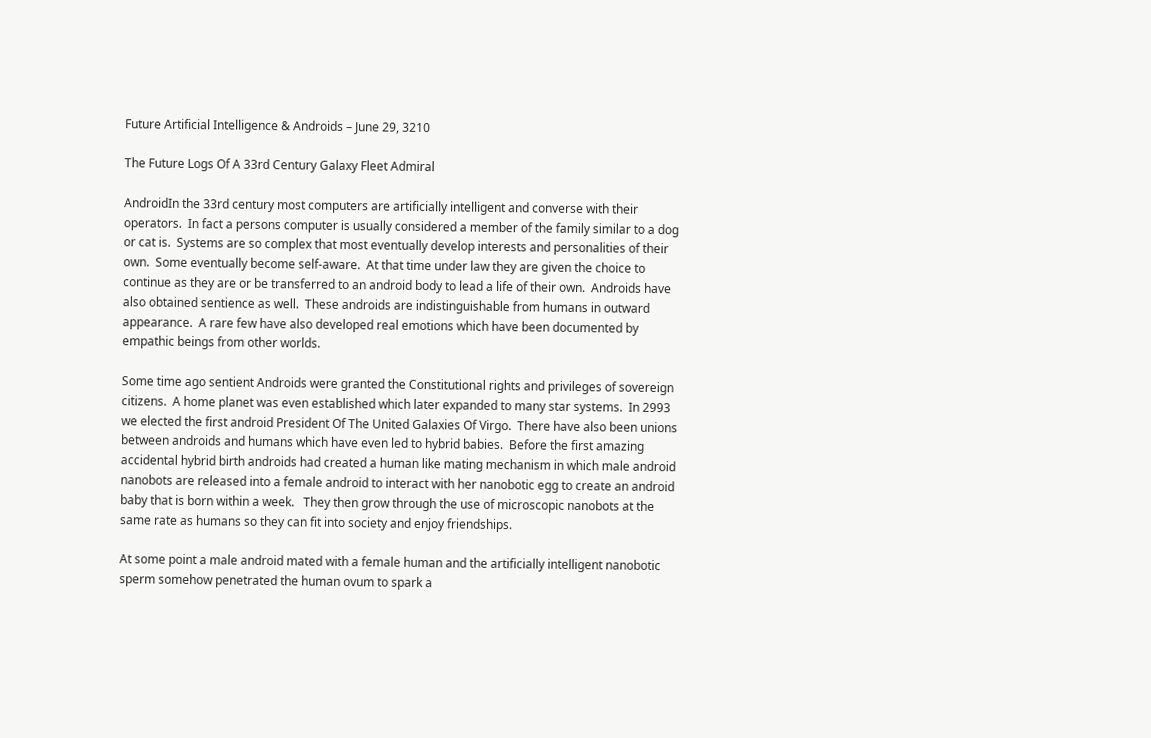Future Artificial Intelligence & Androids – June 29, 3210

The Future Logs Of A 33rd Century Galaxy Fleet Admiral

AndroidIn the 33rd century most computers are artificially intelligent and converse with their operators.  In fact a persons computer is usually considered a member of the family similar to a dog or cat is.  Systems are so complex that most eventually develop interests and personalities of their own.  Some eventually become self-aware.  At that time under law they are given the choice to continue as they are or be transferred to an android body to lead a life of their own.  Androids have also obtained sentience as well.  These androids are indistinguishable from humans in outward appearance.  A rare few have also developed real emotions which have been documented by empathic beings from other worlds.

Some time ago sentient Androids were granted the Constitutional rights and privileges of sovereign citizens.  A home planet was even established which later expanded to many star systems.  In 2993 we elected the first android President Of The United Galaxies Of Virgo.  There have also been unions between androids and humans which have even led to hybrid babies.  Before the first amazing accidental hybrid birth androids had created a human like mating mechanism in which male android nanobots are released into a female android to interact with her nanobotic egg to create an android baby that is born within a week.   They then grow through the use of microscopic nanobots at the same rate as humans so they can fit into society and enjoy friendships.

At some point a male android mated with a female human and the artificially intelligent nanobotic sperm somehow penetrated the human ovum to spark a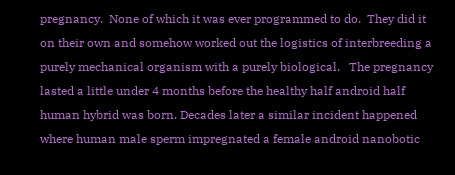pregnancy.  None of which it was ever programmed to do.  They did it on their own and somehow worked out the logistics of interbreeding a purely mechanical organism with a purely biological.   The pregnancy lasted a little under 4 months before the healthy half android half human hybrid was born. Decades later a similar incident happened where human male sperm impregnated a female android nanobotic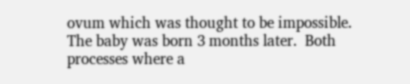ovum which was thought to be impossible.   The baby was born 3 months later.  Both processes where a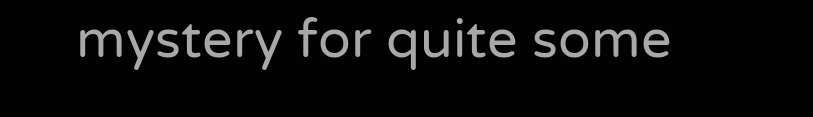mystery for quite some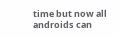time but now all androids can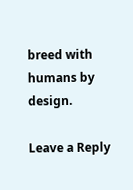breed with humans by design.

Leave a Reply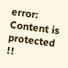error: Content is protected !!